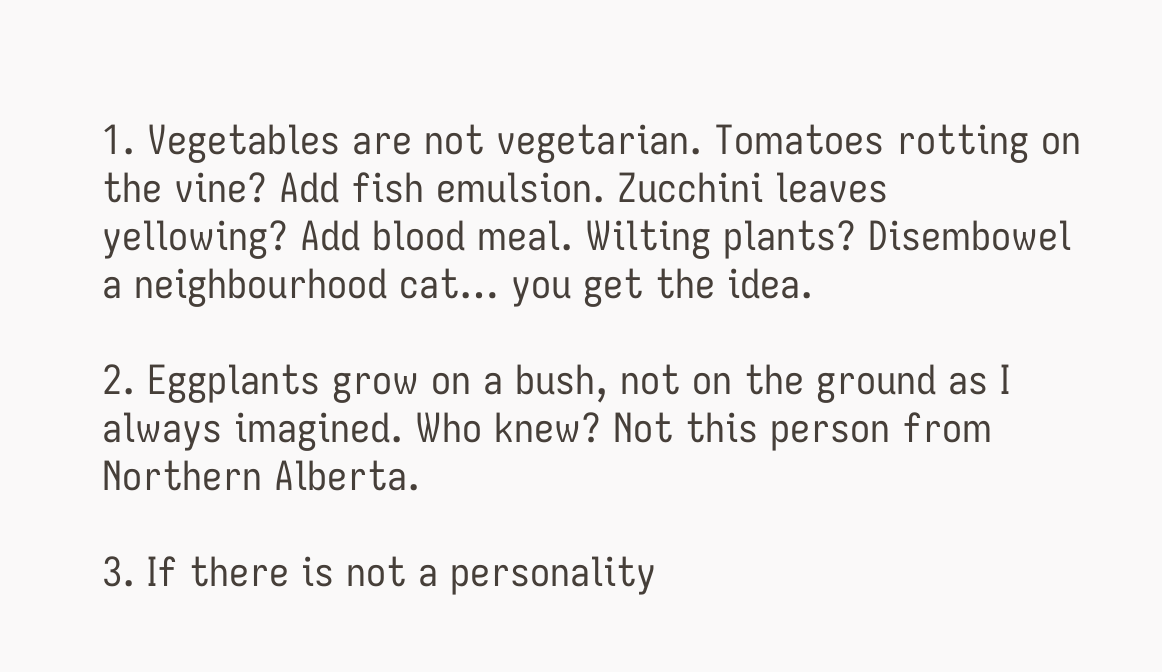1. Vegetables are not vegetarian. Tomatoes rotting on the vine? Add fish emulsion. Zucchini leaves yellowing? Add blood meal. Wilting plants? Disembowel a neighbourhood cat… you get the idea.

2. Eggplants grow on a bush, not on the ground as I always imagined. Who knew? Not this person from Northern Alberta.

3. If there is not a personality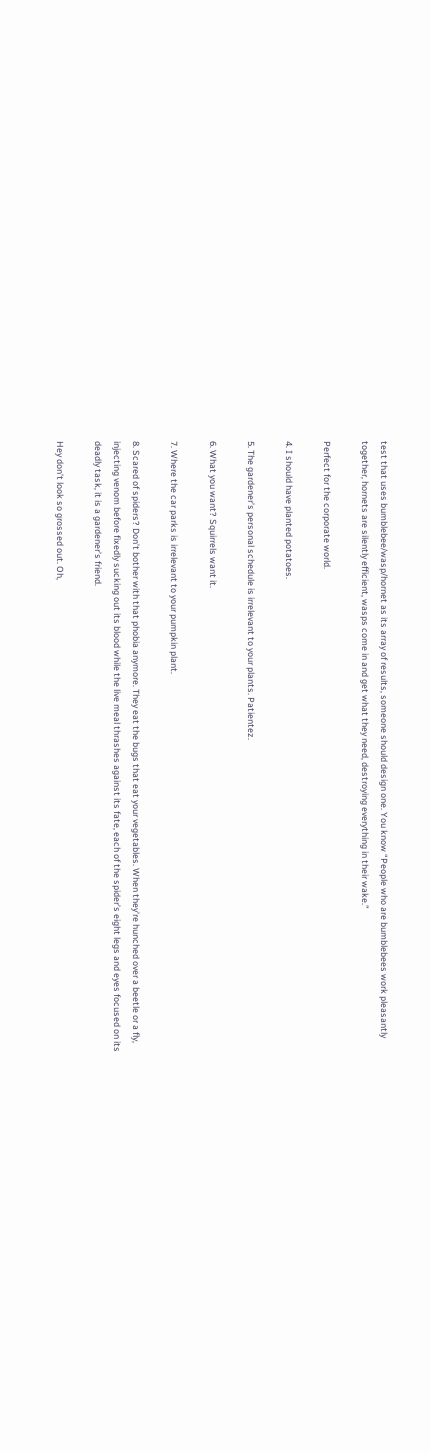test that uses bumblebee/wasp/hornet as its array of results, someone should design one. You know “People who are bumblebees work pleasantly together, hornets are silently efficient, wasps come in and get what they need, destroying everything in their wake.”

Perfect for the corporate world.

4. I should have planted potatoes.

5. The gardener’s personal schedule is irrelevant to your plants. Patientez.

6. What you want? Squirrels want it.

7. Where the car parks is irrelevant to your pumpkin plant.

8. Scared of spiders? Don’t bother with that phobia anymore. They eat the bugs that eat your vegetables. When they’re hunched over a beetle or a fly, injecting venom before fixedly sucking out its blood while the live meal thrashes against its fate, each of the spider’s eight legs and eyes focused on its deadly task, it is a gardener’s friend.

Hey don’t look so grossed out. Oh,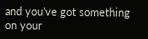and you’ve got something on your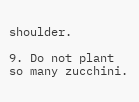shoulder.

9. Do not plant so many zucchini.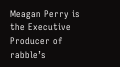Meagan Perry is the Executive Producer of rabble’s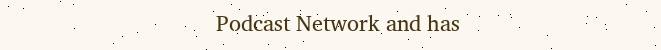Podcast Network and has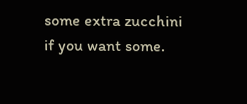some extra zucchini if you want some.